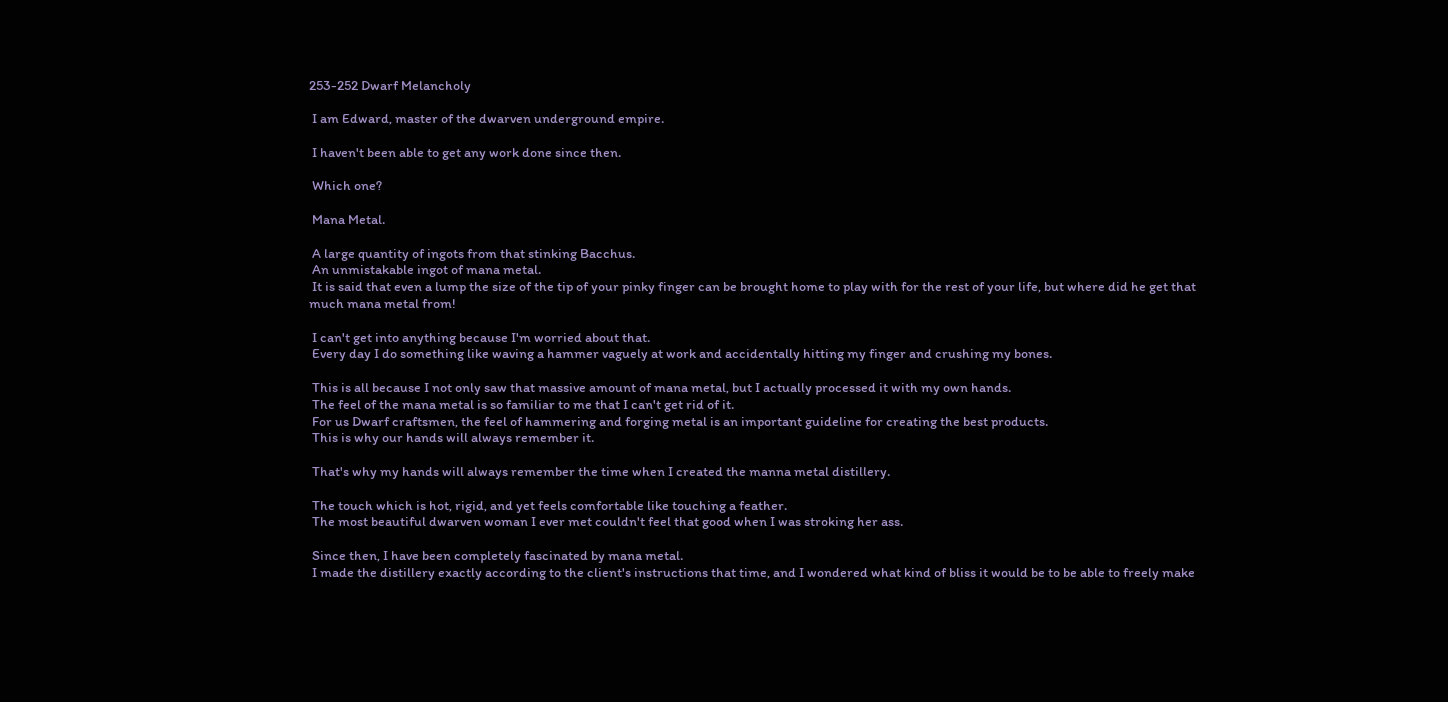253-252 Dwarf Melancholy

 I am Edward, master of the dwarven underground empire.

 I haven't been able to get any work done since then.

 Which one?

 Mana Metal.

 A large quantity of ingots from that stinking Bacchus.
 An unmistakable ingot of mana metal.
 It is said that even a lump the size of the tip of your pinky finger can be brought home to play with for the rest of your life, but where did he get that much mana metal from!

 I can't get into anything because I'm worried about that.
 Every day I do something like waving a hammer vaguely at work and accidentally hitting my finger and crushing my bones.

 This is all because I not only saw that massive amount of mana metal, but I actually processed it with my own hands.
 The feel of the mana metal is so familiar to me that I can't get rid of it.
 For us Dwarf craftsmen, the feel of hammering and forging metal is an important guideline for creating the best products.
 This is why our hands will always remember it.

 That's why my hands will always remember the time when I created the manna metal distillery.

 The touch which is hot, rigid, and yet feels comfortable like touching a feather.
 The most beautiful dwarven woman I ever met couldn't feel that good when I was stroking her ass.

 Since then, I have been completely fascinated by mana metal.
 I made the distillery exactly according to the client's instructions that time, and I wondered what kind of bliss it would be to be able to freely make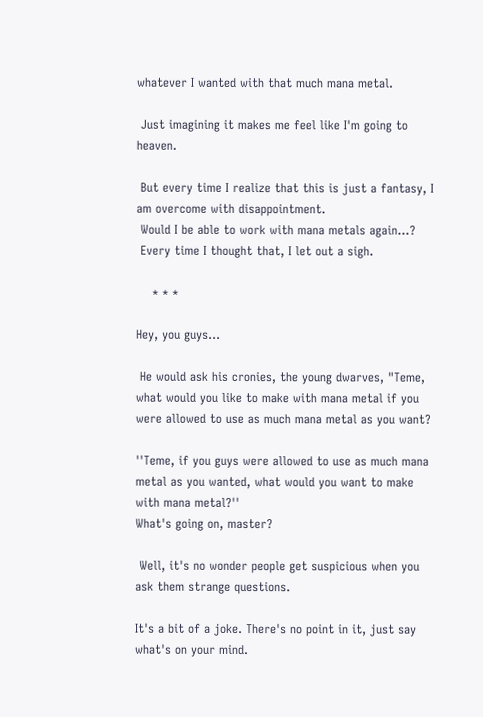whatever I wanted with that much mana metal.

 Just imagining it makes me feel like I'm going to heaven.

 But every time I realize that this is just a fantasy, I am overcome with disappointment.
 Would I be able to work with mana metals again...?
 Every time I thought that, I let out a sigh.

    * * *

Hey, you guys...

 He would ask his cronies, the young dwarves, "Teme, what would you like to make with mana metal if you were allowed to use as much mana metal as you want?

''Teme, if you guys were allowed to use as much mana metal as you wanted, what would you want to make with mana metal?''
What's going on, master?

 Well, it's no wonder people get suspicious when you ask them strange questions.

It's a bit of a joke. There's no point in it, just say what's on your mind.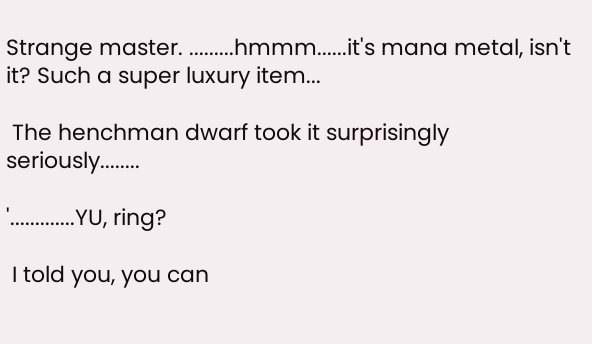Strange master. .........hmmm......it's mana metal, isn't it? Such a super luxury item...

 The henchman dwarf took it surprisingly seriously........

'.............YU, ring?

 I told you, you can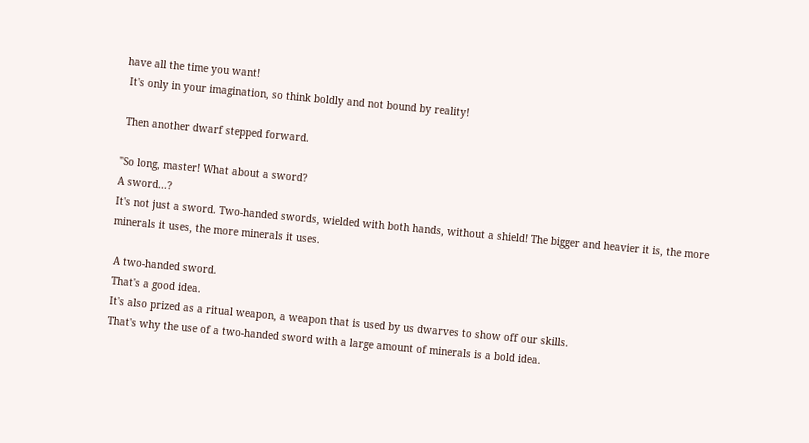have all the time you want!
 It's only in your imagination, so think boldly and not bound by reality!

 Then another dwarf stepped forward.

"So long, master! What about a sword?
A sword...?
It's not just a sword. Two-handed swords, wielded with both hands, without a shield! The bigger and heavier it is, the more minerals it uses, the more minerals it uses.

 A two-handed sword.
 That's a good idea.
 It's also prized as a ritual weapon, a weapon that is used by us dwarves to show off our skills.
 That's why the use of a two-handed sword with a large amount of minerals is a bold idea.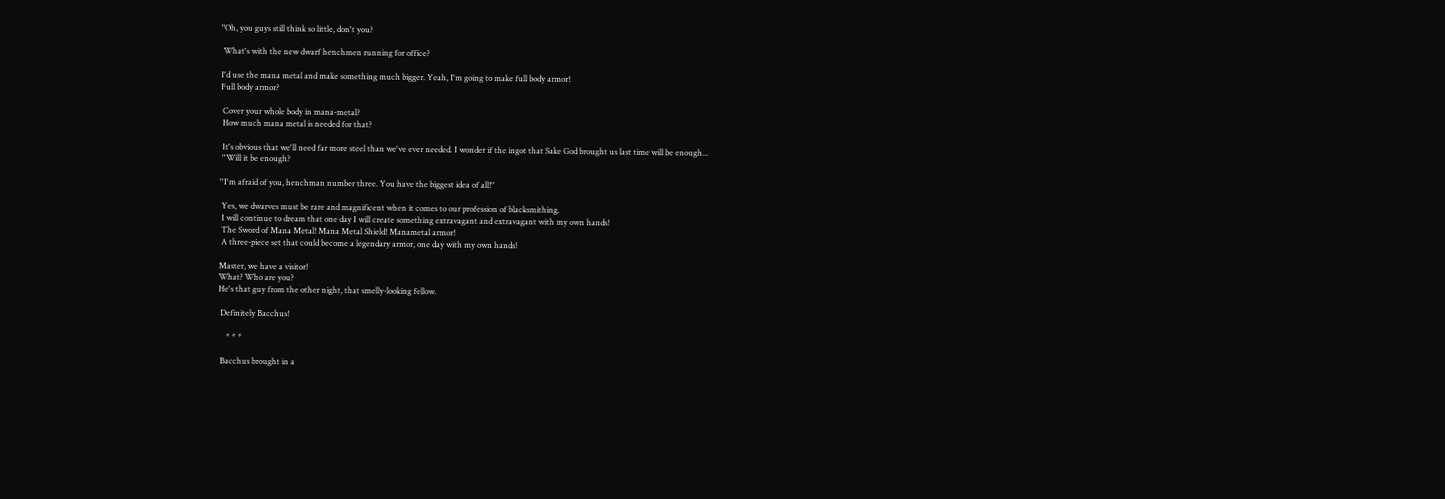"Oh, you guys still think so little, don't you?

 What's with the new dwarf henchmen running for office?

I'd use the mana metal and make something much bigger. Yeah, I'm going to make full body armor!
Full body armor?

 Cover your whole body in mana-metal?
 How much mana metal is needed for that?

 It's obvious that we'll need far more steel than we've ever needed. I wonder if the ingot that Sake God brought us last time will be enough...
 ''Will it be enough?

''I'm afraid of you, henchman number three. You have the biggest idea of all!''

 Yes, we dwarves must be rare and magnificent when it comes to our profession of blacksmithing.
 I will continue to dream that one day I will create something extravagant and extravagant with my own hands!
 The Sword of Mana Metal! Mana Metal Shield! Manametal armor!
 A three-piece set that could become a legendary armor, one day with my own hands!

Master, we have a visitor!
What? Who are you?
He's that guy from the other night, that smelly-looking fellow.

 Definitely Bacchus!

    * * *

 Bacchus brought in a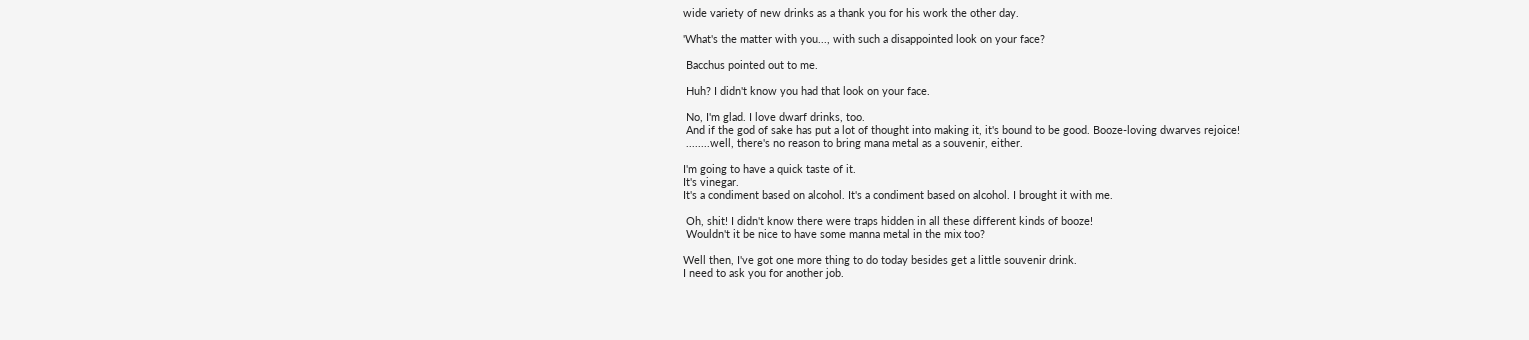wide variety of new drinks as a thank you for his work the other day.

'What's the matter with you..., with such a disappointed look on your face?

 Bacchus pointed out to me.

 Huh? I didn't know you had that look on your face.

 No, I'm glad. I love dwarf drinks, too.
 And if the god of sake has put a lot of thought into making it, it's bound to be good. Booze-loving dwarves rejoice!
 ........well, there's no reason to bring mana metal as a souvenir, either.

I'm going to have a quick taste of it.
It's vinegar.
It's a condiment based on alcohol. It's a condiment based on alcohol. I brought it with me.

 Oh, shit! I didn't know there were traps hidden in all these different kinds of booze!
 Wouldn't it be nice to have some manna metal in the mix too?

Well then, I've got one more thing to do today besides get a little souvenir drink.
I need to ask you for another job.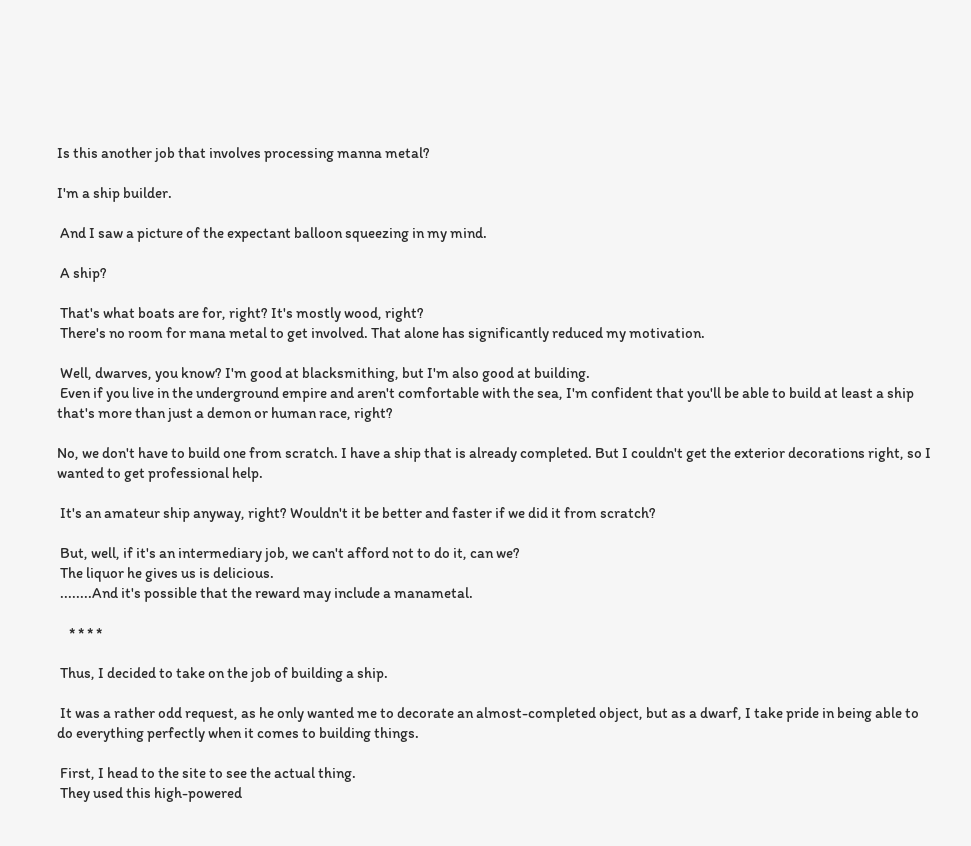Is this another job that involves processing manna metal?

I'm a ship builder.

 And I saw a picture of the expectant balloon squeezing in my mind.

 A ship?

 That's what boats are for, right? It's mostly wood, right?
 There's no room for mana metal to get involved. That alone has significantly reduced my motivation.

 Well, dwarves, you know? I'm good at blacksmithing, but I'm also good at building.
 Even if you live in the underground empire and aren't comfortable with the sea, I'm confident that you'll be able to build at least a ship that's more than just a demon or human race, right?

No, we don't have to build one from scratch. I have a ship that is already completed. But I couldn't get the exterior decorations right, so I wanted to get professional help.

 It's an amateur ship anyway, right? Wouldn't it be better and faster if we did it from scratch?

 But, well, if it's an intermediary job, we can't afford not to do it, can we?
 The liquor he gives us is delicious.
 ........And it's possible that the reward may include a manametal.

    * * * *

 Thus, I decided to take on the job of building a ship.

 It was a rather odd request, as he only wanted me to decorate an almost-completed object, but as a dwarf, I take pride in being able to do everything perfectly when it comes to building things.

 First, I head to the site to see the actual thing.
 They used this high-powered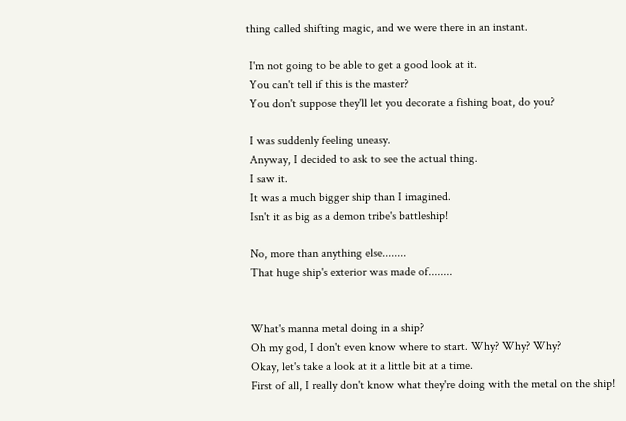thing called shifting magic, and we were there in an instant.

 I'm not going to be able to get a good look at it.
 You can't tell if this is the master?
 You don't suppose they'll let you decorate a fishing boat, do you?

 I was suddenly feeling uneasy.
 Anyway, I decided to ask to see the actual thing.
 I saw it.
 It was a much bigger ship than I imagined.
 Isn't it as big as a demon tribe's battleship!

 No, more than anything else........
 That huge ship's exterior was made of........


 What's manna metal doing in a ship?
 Oh my god, I don't even know where to start. Why? Why? Why?
 Okay, let's take a look at it a little bit at a time.
 First of all, I really don't know what they're doing with the metal on the ship!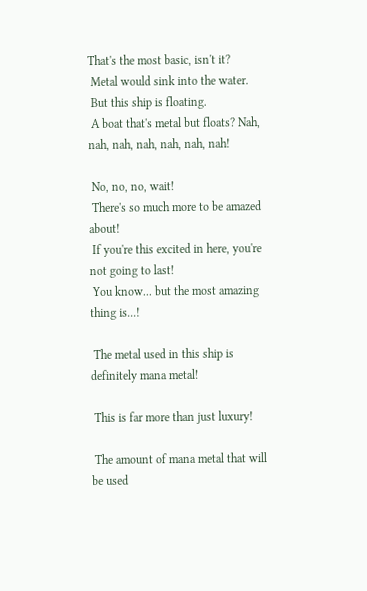That's the most basic, isn't it?
 Metal would sink into the water.
 But this ship is floating.
 A boat that's metal but floats? Nah, nah, nah, nah, nah, nah, nah!

 No, no, no, wait!
 There's so much more to be amazed about!
 If you're this excited in here, you're not going to last!
 You know... but the most amazing thing is...!

 The metal used in this ship is definitely mana metal!

 This is far more than just luxury!

 The amount of mana metal that will be used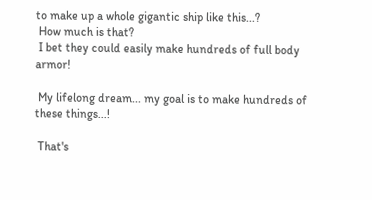to make up a whole gigantic ship like this...?
 How much is that?
 I bet they could easily make hundreds of full body armor!

 My lifelong dream... my goal is to make hundreds of these things...!

 That's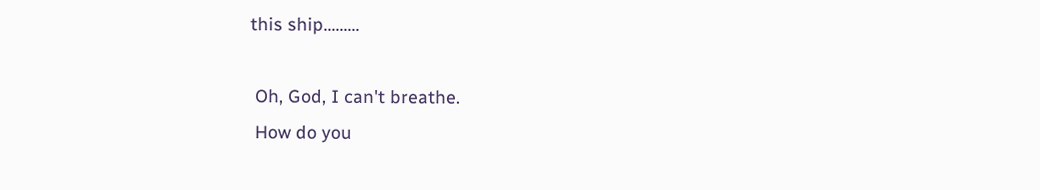this ship.........

 Oh, God, I can't breathe.
 How do you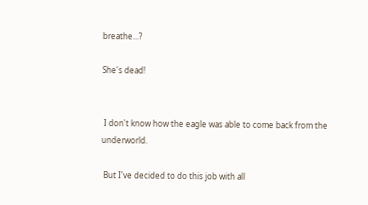breathe...?

She's dead!


 I don't know how the eagle was able to come back from the underworld.

 But I've decided to do this job with all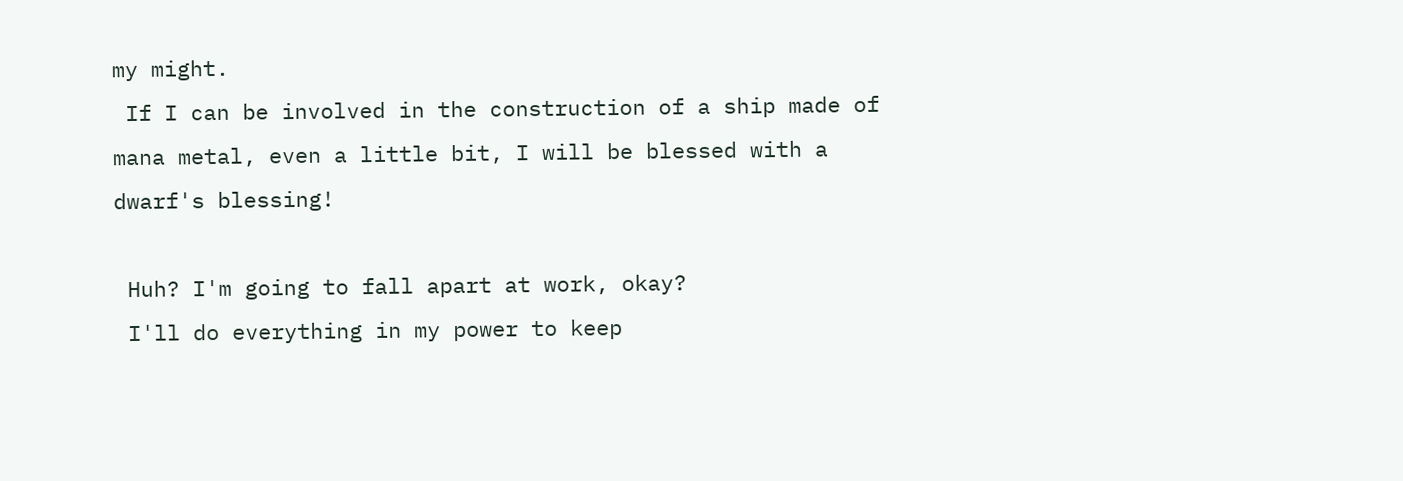my might.
 If I can be involved in the construction of a ship made of mana metal, even a little bit, I will be blessed with a dwarf's blessing!

 Huh? I'm going to fall apart at work, okay?
 I'll do everything in my power to keep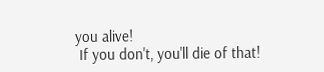you alive!
 If you don't, you'll die of that!